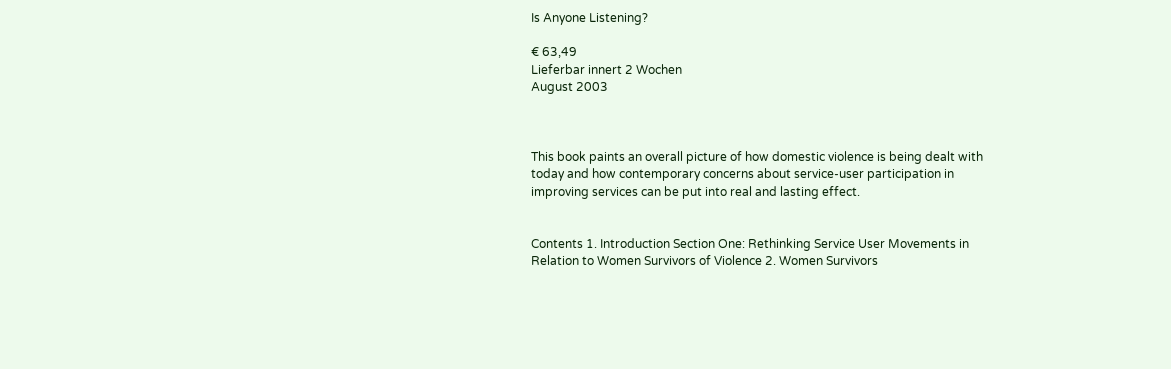Is Anyone Listening?

€ 63,49
Lieferbar innert 2 Wochen
August 2003



This book paints an overall picture of how domestic violence is being dealt with today and how contemporary concerns about service-user participation in improving services can be put into real and lasting effect.


Contents 1. Introduction Section One: Rethinking Service User Movements in Relation to Women Survivors of Violence 2. Women Survivors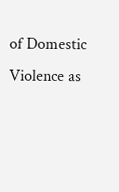of Domestic Violence as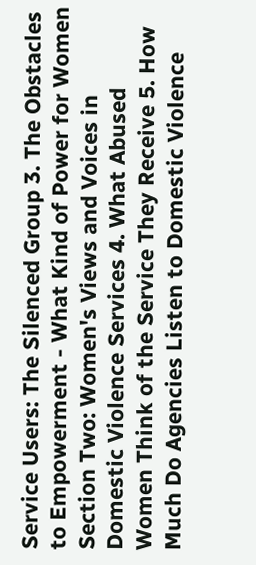Service Users: The Silenced Group 3. The Obstacles to Empowerment - What Kind of Power for Women Section Two: Women's Views and Voices in Domestic Violence Services 4. What Abused Women Think of the Service They Receive 5. How Much Do Agencies Listen to Domestic Violence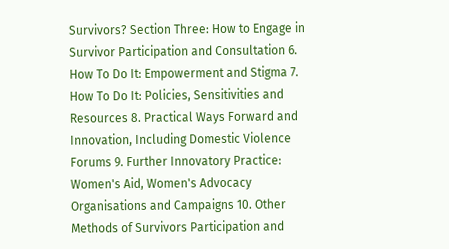Survivors? Section Three: How to Engage in Survivor Participation and Consultation 6. How To Do It: Empowerment and Stigma 7. How To Do It: Policies, Sensitivities and Resources 8. Practical Ways Forward and Innovation, Including Domestic Violence Forums 9. Further Innovatory Practice: Women's Aid, Women's Advocacy Organisations and Campaigns 10. Other Methods of Survivors Participation and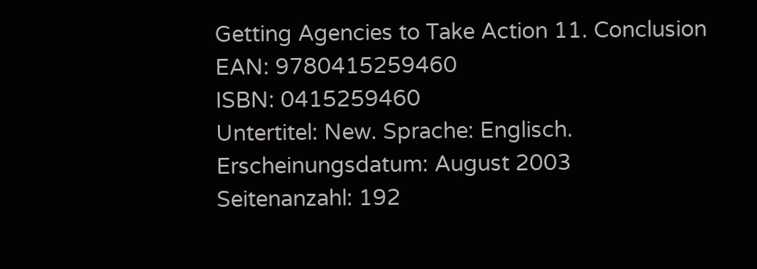Getting Agencies to Take Action 11. Conclusion
EAN: 9780415259460
ISBN: 0415259460
Untertitel: New. Sprache: Englisch.
Erscheinungsdatum: August 2003
Seitenanzahl: 192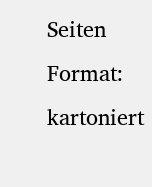Seiten
Format: kartoniert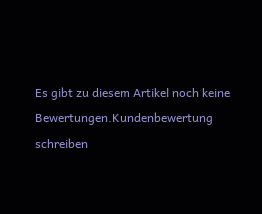Es gibt zu diesem Artikel noch keine Bewertungen.Kundenbewertung schreiben